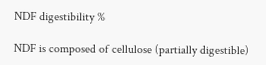NDF digestibility %

NDF is composed of cellulose (partially digestible)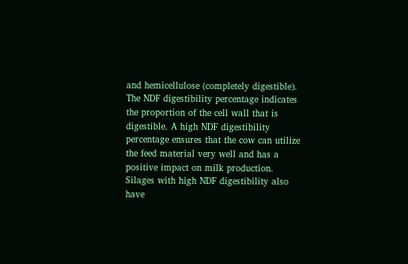and hemicellulose (completely digestible). The NDF digestibility percentage indicates the proportion of the cell wall that is digestible. A high NDF digestibility percentage ensures that the cow can utilize the feed material very well and has a positive impact on milk production. Silages with high NDF digestibility also have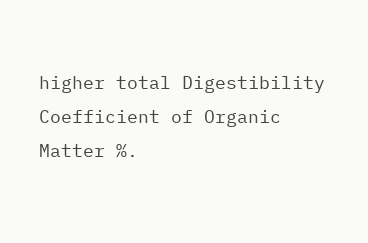higher total Digestibility Coefficient of Organic Matter %.